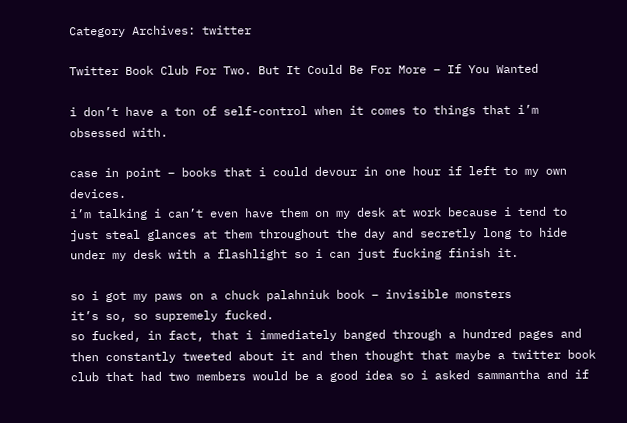Category Archives: twitter

Twitter Book Club For Two. But It Could Be For More – If You Wanted

i don’t have a ton of self-control when it comes to things that i’m obsessed with.

case in point – books that i could devour in one hour if left to my own devices.
i’m talking i can’t even have them on my desk at work because i tend to just steal glances at them throughout the day and secretly long to hide under my desk with a flashlight so i can just fucking finish it.

so i got my paws on a chuck palahniuk book – invisible monsters
it’s so, so supremely fucked.
so fucked, in fact, that i immediately banged through a hundred pages and then constantly tweeted about it and then thought that maybe a twitter book club that had two members would be a good idea so i asked sammantha and if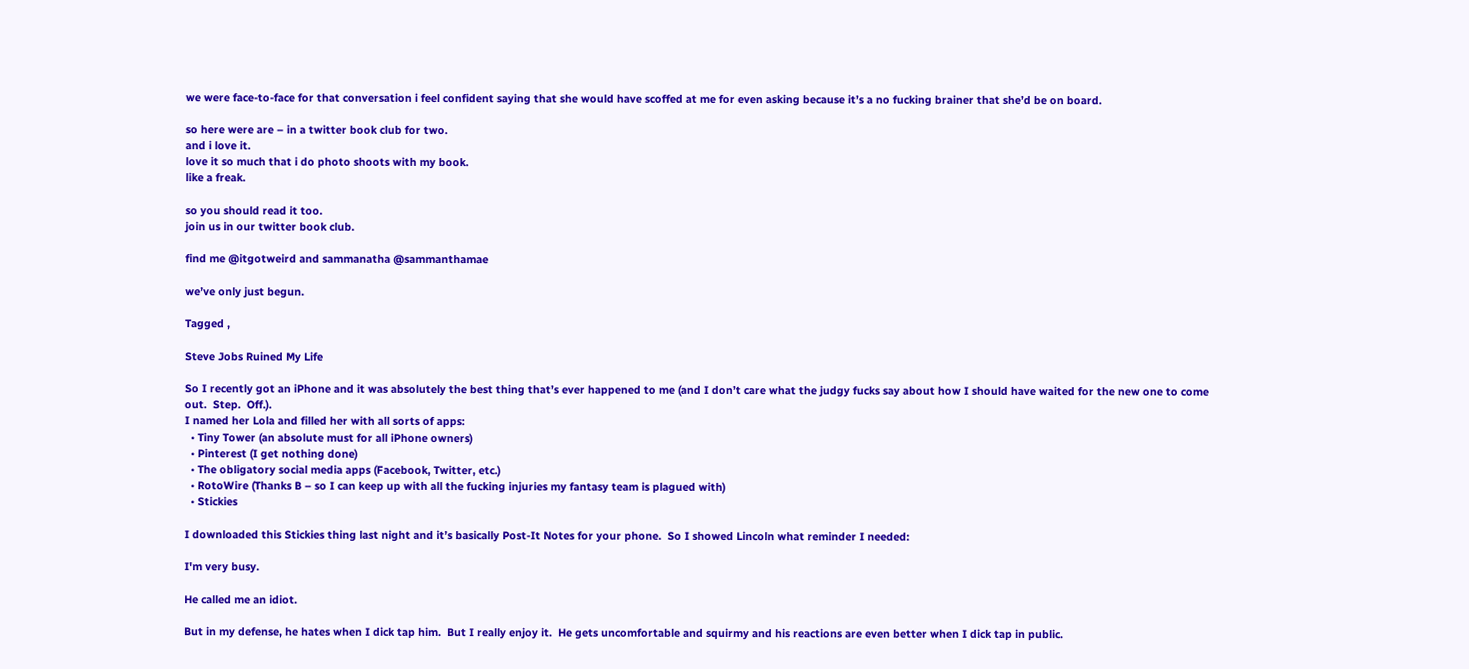we were face-to-face for that conversation i feel confident saying that she would have scoffed at me for even asking because it’s a no fucking brainer that she’d be on board.

so here were are – in a twitter book club for two.
and i love it.
love it so much that i do photo shoots with my book.
like a freak.

so you should read it too.
join us in our twitter book club.

find me @itgotweird and sammanatha @sammanthamae

we’ve only just begun.

Tagged ,

Steve Jobs Ruined My Life

So I recently got an iPhone and it was absolutely the best thing that’s ever happened to me (and I don’t care what the judgy fucks say about how I should have waited for the new one to come out.  Step.  Off.).
I named her Lola and filled her with all sorts of apps:
  • Tiny Tower (an absolute must for all iPhone owners)
  • Pinterest (I get nothing done)
  • The obligatory social media apps (Facebook, Twitter, etc.)
  • RotoWire (Thanks B – so I can keep up with all the fucking injuries my fantasy team is plagued with)
  • Stickies

I downloaded this Stickies thing last night and it’s basically Post-It Notes for your phone.  So I showed Lincoln what reminder I needed:

I'm very busy.

He called me an idiot.

But in my defense, he hates when I dick tap him.  But I really enjoy it.  He gets uncomfortable and squirmy and his reactions are even better when I dick tap in public.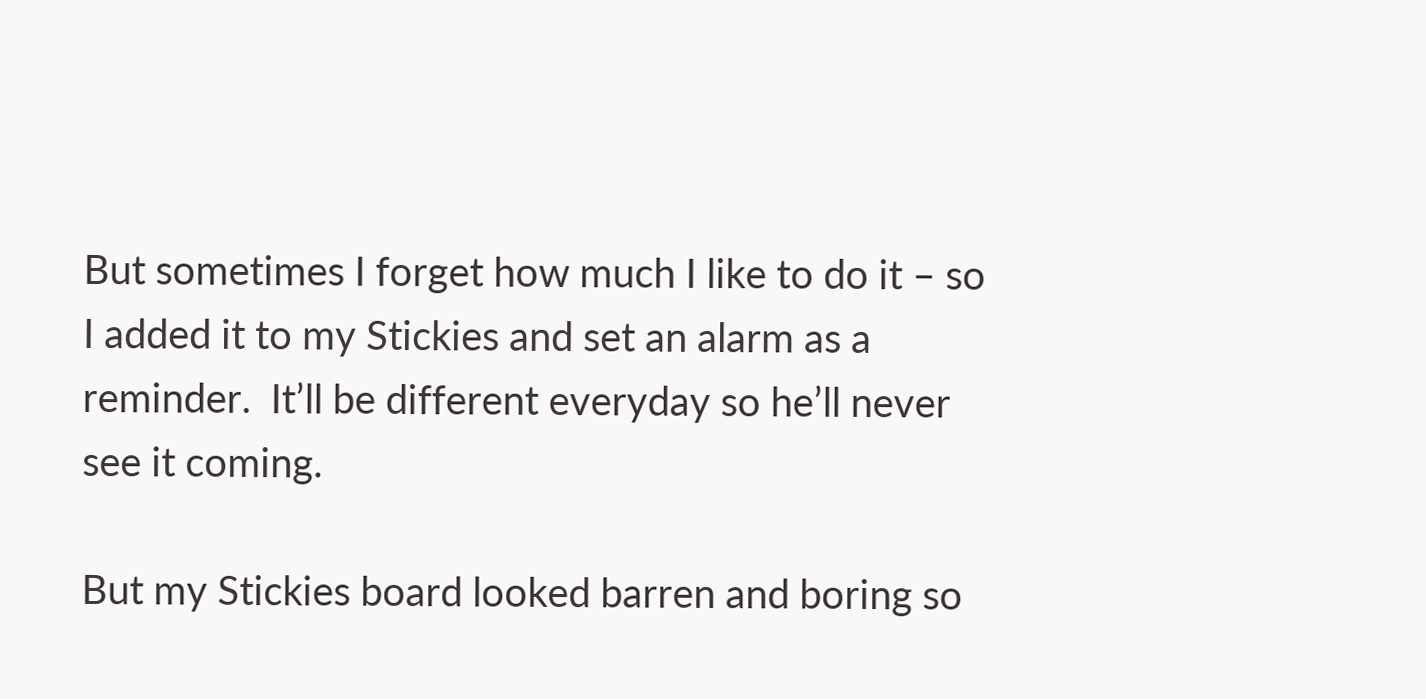But sometimes I forget how much I like to do it – so I added it to my Stickies and set an alarm as a reminder.  It’ll be different everyday so he’ll never see it coming.

But my Stickies board looked barren and boring so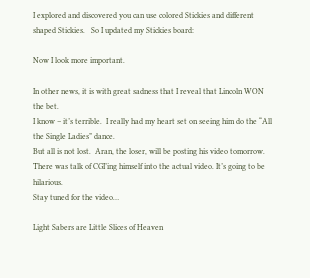I explored and discovered you can use colored Stickies and different shaped Stickies.   So I updated my Stickies board:

Now I look more important.

In other news, it is with great sadness that I reveal that Lincoln WON the bet.
I know – it’s terrible.  I really had my heart set on seeing him do the “All the Single Ladies” dance.
But all is not lost.  Aran, the loser, will be posting his video tomorrow.  There was talk of CGI’ing himself into the actual video. It’s going to be hilarious.
Stay tuned for the video…

Light Sabers are Little Slices of Heaven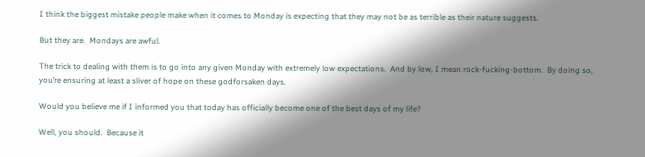I think the biggest mistake people make when it comes to Monday is expecting that they may not be as terrible as their nature suggests.

But they are.  Mondays are awful.

The trick to dealing with them is to go into any given Monday with extremely low expectations.  And by low, I mean rock-fucking-bottom.  By doing so, you’re ensuring at least a sliver of hope on these godforsaken days.

Would you believe me if I informed you that today has officially become one of the best days of my life?

Well, you should.  Because it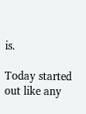is.

Today started out like any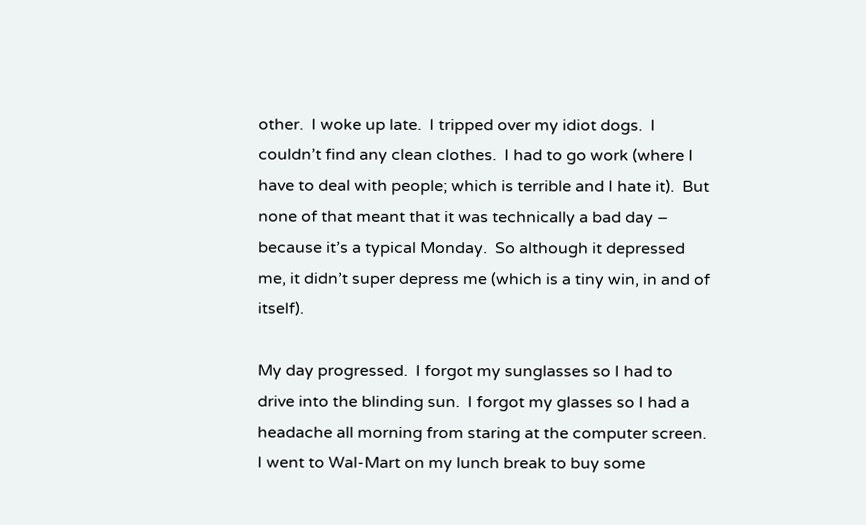other.  I woke up late.  I tripped over my idiot dogs.  I couldn’t find any clean clothes.  I had to go work (where I have to deal with people; which is terrible and I hate it).  But none of that meant that it was technically a bad day – because it’s a typical Monday.  So although it depressed me, it didn’t super depress me (which is a tiny win, in and of itself).

My day progressed.  I forgot my sunglasses so I had to drive into the blinding sun.  I forgot my glasses so I had a headache all morning from staring at the computer screen.  I went to Wal-Mart on my lunch break to buy some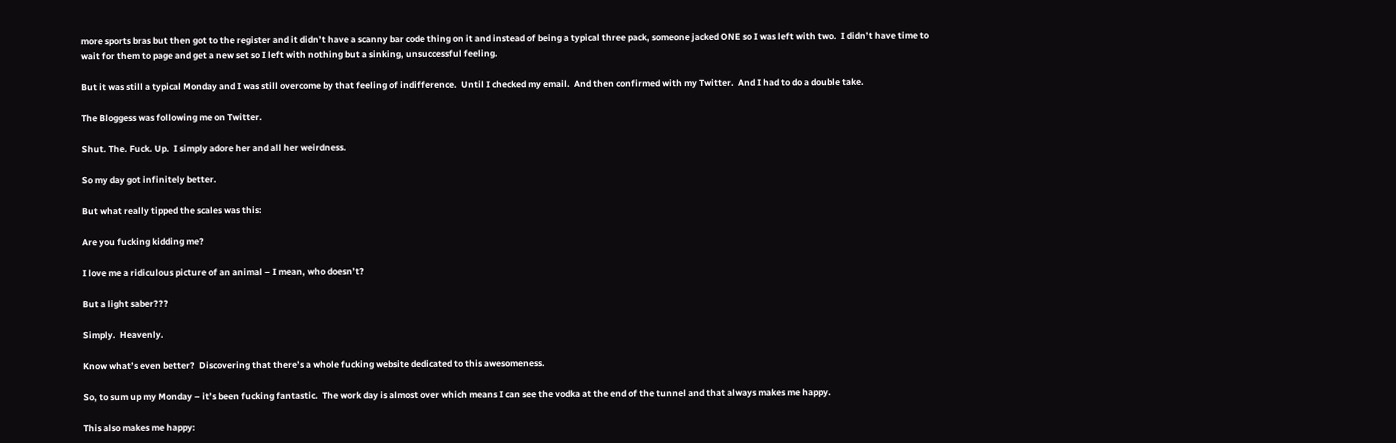more sports bras but then got to the register and it didn’t have a scanny bar code thing on it and instead of being a typical three pack, someone jacked ONE so I was left with two.  I didn’t have time to wait for them to page and get a new set so I left with nothing but a sinking, unsuccessful feeling.

But it was still a typical Monday and I was still overcome by that feeling of indifference.  Until I checked my email.  And then confirmed with my Twitter.  And I had to do a double take.

The Bloggess was following me on Twitter.

Shut. The. Fuck. Up.  I simply adore her and all her weirdness.

So my day got infinitely better.

But what really tipped the scales was this:

Are you fucking kidding me?

I love me a ridiculous picture of an animal – I mean, who doesn’t?

But a light saber???

Simply.  Heavenly.

Know what’s even better?  Discovering that there’s a whole fucking website dedicated to this awesomeness.

So, to sum up my Monday – it’s been fucking fantastic.  The work day is almost over which means I can see the vodka at the end of the tunnel and that always makes me happy.

This also makes me happy: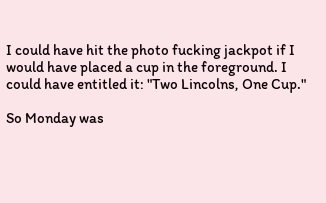I could have hit the photo fucking jackpot if I would have placed a cup in the foreground. I could have entitled it: "Two Lincolns, One Cup."

So Monday was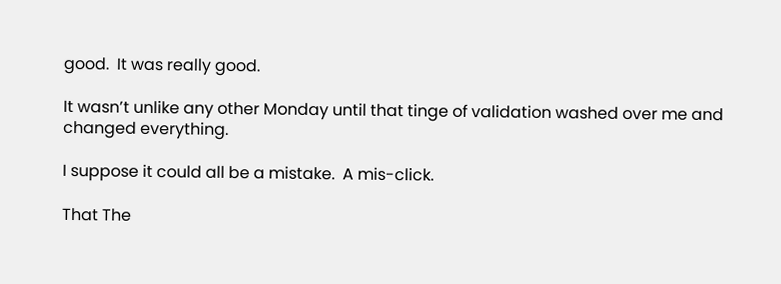good.  It was really good.

It wasn’t unlike any other Monday until that tinge of validation washed over me and changed everything.

I suppose it could all be a mistake.  A mis-click.

That The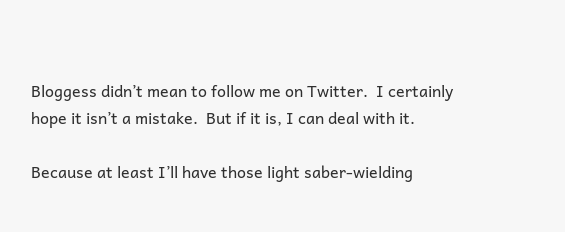Bloggess didn’t mean to follow me on Twitter.  I certainly hope it isn’t a mistake.  But if it is, I can deal with it.

Because at least I’ll have those light saber-wielding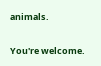animals.

You're welcome.